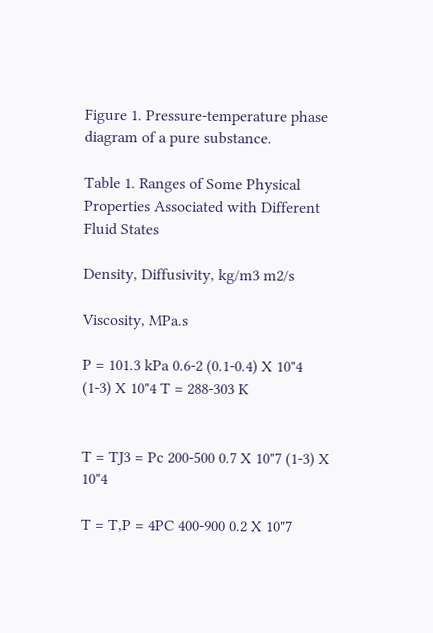Figure 1. Pressure-temperature phase diagram of a pure substance.

Table 1. Ranges of Some Physical Properties Associated with Different Fluid States

Density, Diffusivity, kg/m3 m2/s

Viscosity, MPa.s

P = 101.3 kPa 0.6-2 (0.1-0.4) X 10"4 (1-3) X 10"4 T = 288-303 K


T = TJ3 = Pc 200-500 0.7 X 10"7 (1-3) X 10"4

T = T,P = 4PC 400-900 0.2 X 10"7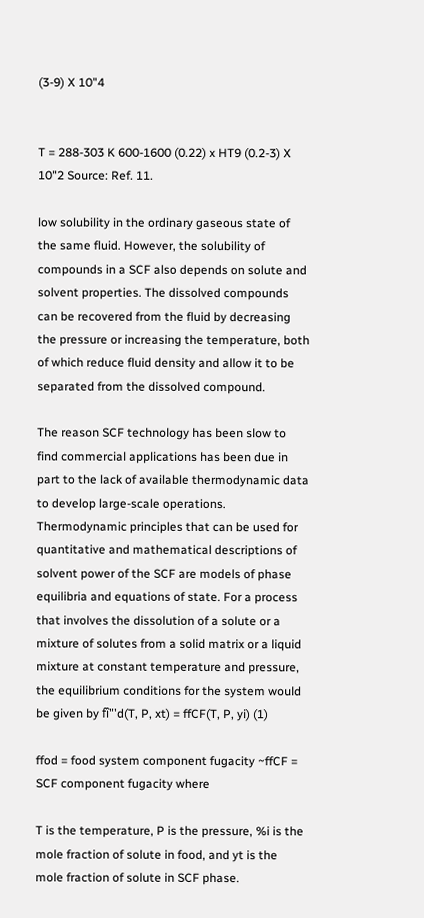(3-9) X 10"4


T = 288-303 K 600-1600 (0.22) x HT9 (0.2-3) X 10"2 Source: Ref. 11.

low solubility in the ordinary gaseous state of the same fluid. However, the solubility of compounds in a SCF also depends on solute and solvent properties. The dissolved compounds can be recovered from the fluid by decreasing the pressure or increasing the temperature, both of which reduce fluid density and allow it to be separated from the dissolved compound.

The reason SCF technology has been slow to find commercial applications has been due in part to the lack of available thermodynamic data to develop large-scale operations. Thermodynamic principles that can be used for quantitative and mathematical descriptions of solvent power of the SCF are models of phase equilibria and equations of state. For a process that involves the dissolution of a solute or a mixture of solutes from a solid matrix or a liquid mixture at constant temperature and pressure, the equilibrium conditions for the system would be given by fî"'d(T, P, xt) = ffCF(T, P, yi) (1)

ffod = food system component fugacity ~ffCF = SCF component fugacity where

T is the temperature, P is the pressure, %i is the mole fraction of solute in food, and yt is the mole fraction of solute in SCF phase.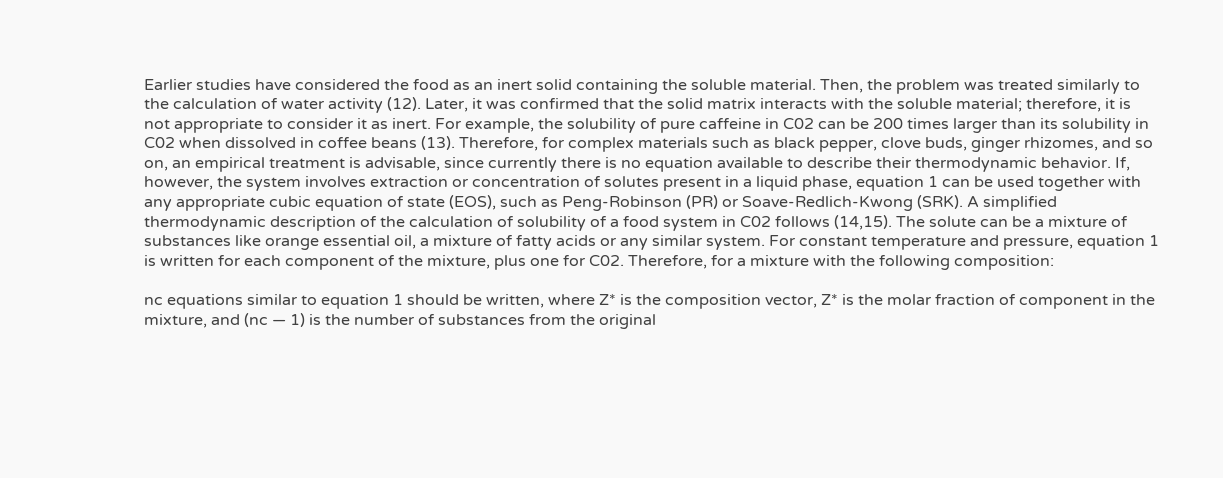Earlier studies have considered the food as an inert solid containing the soluble material. Then, the problem was treated similarly to the calculation of water activity (12). Later, it was confirmed that the solid matrix interacts with the soluble material; therefore, it is not appropriate to consider it as inert. For example, the solubility of pure caffeine in C02 can be 200 times larger than its solubility in C02 when dissolved in coffee beans (13). Therefore, for complex materials such as black pepper, clove buds, ginger rhizomes, and so on, an empirical treatment is advisable, since currently there is no equation available to describe their thermodynamic behavior. If, however, the system involves extraction or concentration of solutes present in a liquid phase, equation 1 can be used together with any appropriate cubic equation of state (EOS), such as Peng-Robinson (PR) or Soave-Redlich-Kwong (SRK). A simplified thermodynamic description of the calculation of solubility of a food system in C02 follows (14,15). The solute can be a mixture of substances like orange essential oil, a mixture of fatty acids or any similar system. For constant temperature and pressure, equation 1 is written for each component of the mixture, plus one for C02. Therefore, for a mixture with the following composition:

nc equations similar to equation 1 should be written, where Z* is the composition vector, Z* is the molar fraction of component in the mixture, and (nc — 1) is the number of substances from the original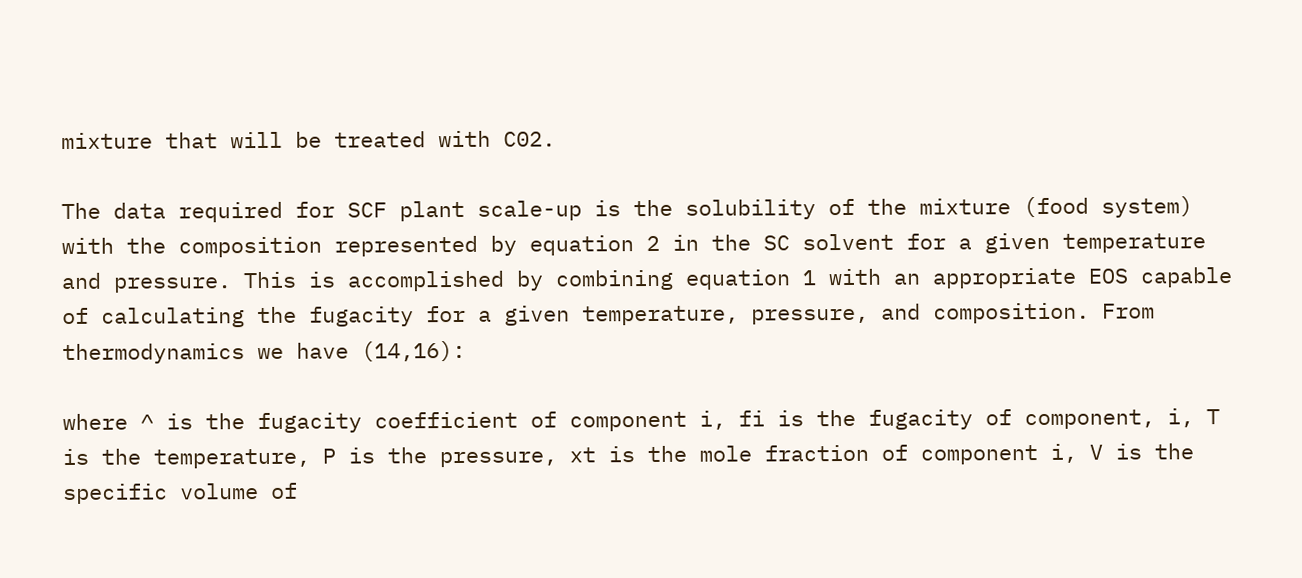mixture that will be treated with C02.

The data required for SCF plant scale-up is the solubility of the mixture (food system) with the composition represented by equation 2 in the SC solvent for a given temperature and pressure. This is accomplished by combining equation 1 with an appropriate EOS capable of calculating the fugacity for a given temperature, pressure, and composition. From thermodynamics we have (14,16):

where ^ is the fugacity coefficient of component i, fi is the fugacity of component, i, T is the temperature, P is the pressure, xt is the mole fraction of component i, V is the specific volume of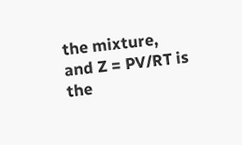the mixture, and Z = PV/RT is the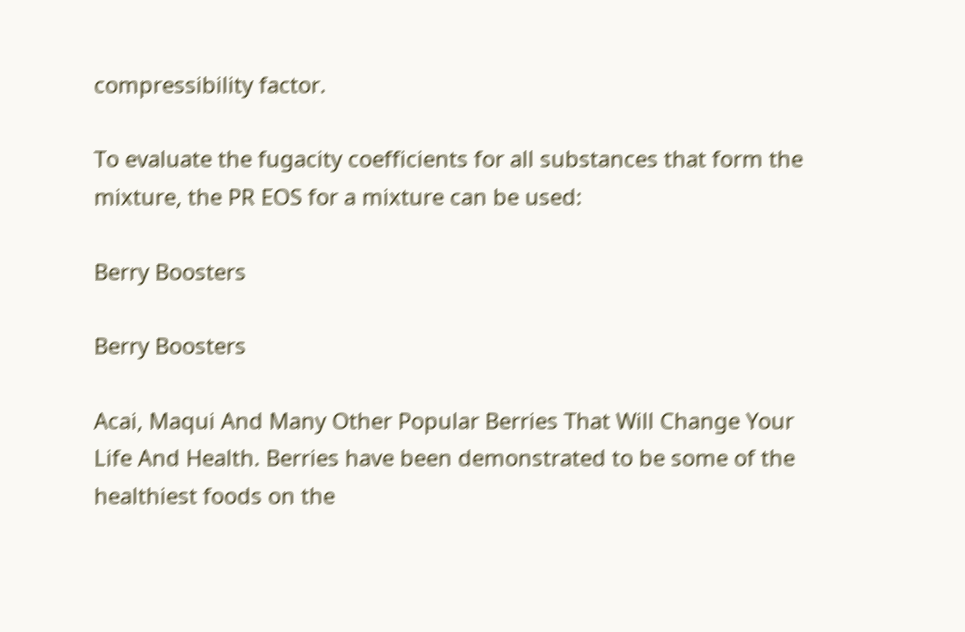compressibility factor.

To evaluate the fugacity coefficients for all substances that form the mixture, the PR EOS for a mixture can be used:

Berry Boosters

Berry Boosters

Acai, Maqui And Many Other Popular Berries That Will Change Your Life And Health. Berries have been demonstrated to be some of the healthiest foods on the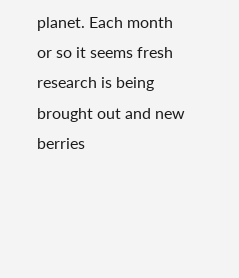planet. Each month or so it seems fresh research is being brought out and new berries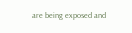are being exposed and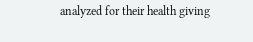analyzed for their health giving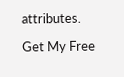attributes.

Get My Free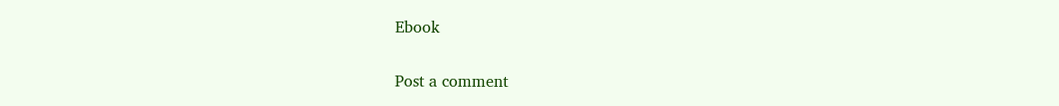Ebook

Post a comment